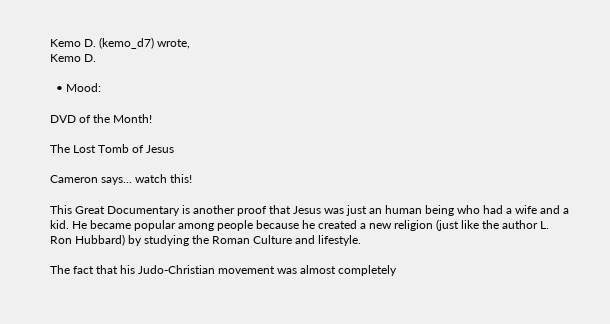Kemo D. (kemo_d7) wrote,
Kemo D.

  • Mood:

DVD of the Month!

The Lost Tomb of Jesus

Cameron says... watch this!

This Great Documentary is another proof that Jesus was just an human being who had a wife and a kid. He became popular among people because he created a new religion (just like the author L. Ron Hubbard) by studying the Roman Culture and lifestyle.

The fact that his Judo-Christian movement was almost completely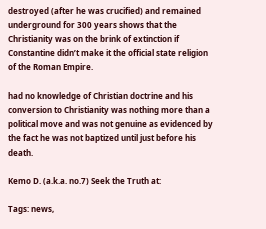destroyed (after he was crucified) and remained underground for 300 years shows that the Christianity was on the brink of extinction if Constantine didn’t make it the official state religion of the Roman Empire.

had no knowledge of Christian doctrine and his conversion to Christianity was nothing more than a political move and was not genuine as evidenced by the fact he was not baptized until just before his death.

Kemo D. (a.k.a. no.7) Seek the Truth at:

Tags: news,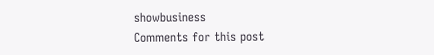showbusiness
Comments for this post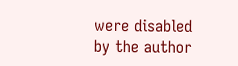were disabled by the author